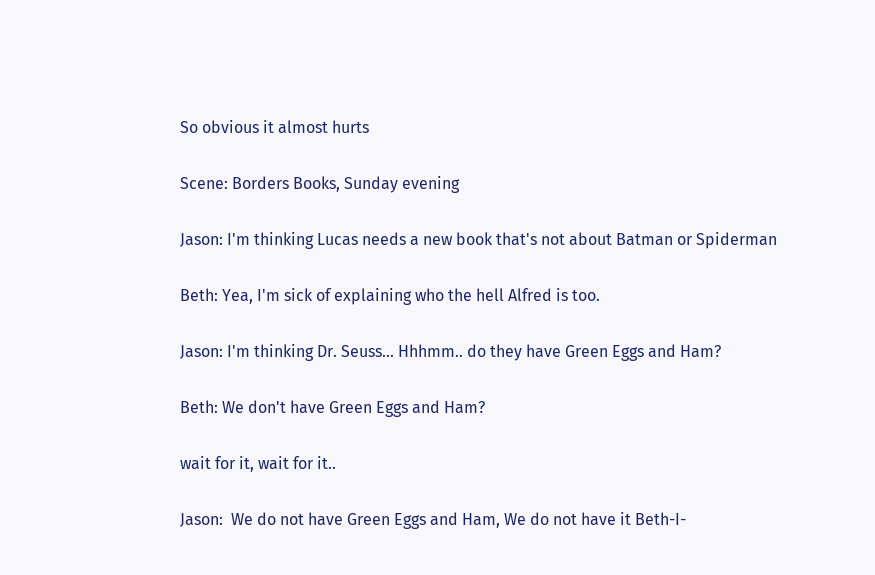So obvious it almost hurts

Scene: Borders Books, Sunday evening

Jason: I'm thinking Lucas needs a new book that's not about Batman or Spiderman

Beth: Yea, I'm sick of explaining who the hell Alfred is too.

Jason: I'm thinking Dr. Seuss... Hhhmm.. do they have Green Eggs and Ham?

Beth: We don't have Green Eggs and Ham?

wait for it, wait for it..

Jason:  We do not have Green Eggs and Ham, We do not have it Beth-I-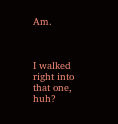Am.



I walked right into that one, huh?